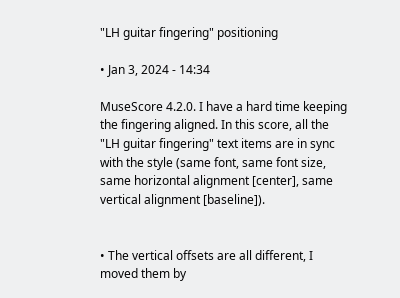"LH guitar fingering" positioning

• Jan 3, 2024 - 14:34

MuseScore 4.2.0. I have a hard time keeping the fingering aligned. In this score, all the "LH guitar fingering" text items are in sync with the style (same font, same font size, same horizontal alignment [center], same vertical alignment [baseline]).


• The vertical offsets are all different, I moved them by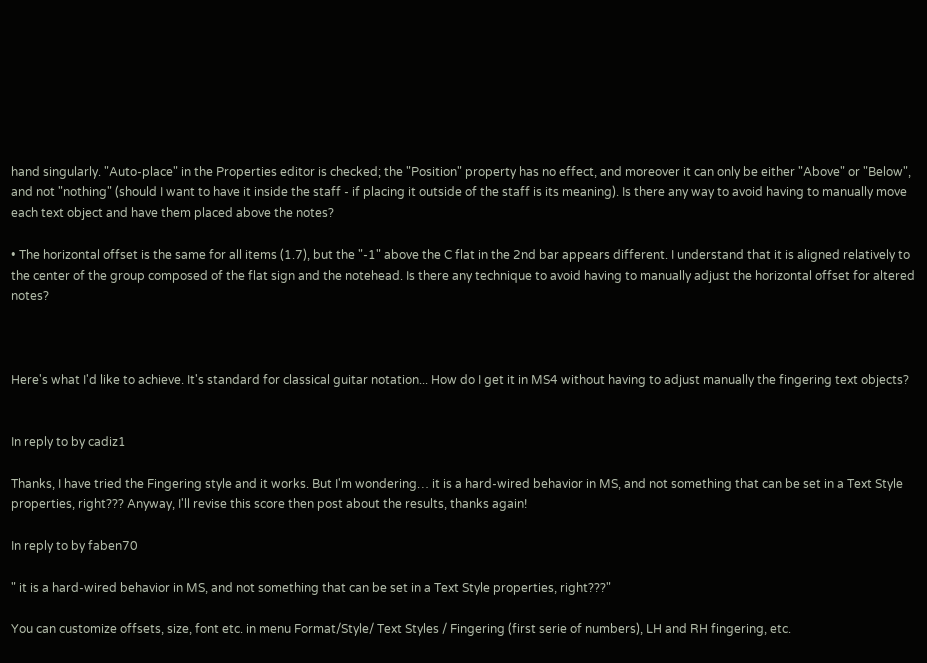hand singularly. "Auto-place" in the Properties editor is checked; the "Position" property has no effect, and moreover it can only be either "Above" or "Below", and not "nothing" (should I want to have it inside the staff - if placing it outside of the staff is its meaning). Is there any way to avoid having to manually move each text object and have them placed above the notes?

• The horizontal offset is the same for all items (1.7), but the "-1" above the C flat in the 2nd bar appears different. I understand that it is aligned relatively to the center of the group composed of the flat sign and the notehead. Is there any technique to avoid having to manually adjust the horizontal offset for altered notes?



Here's what I'd like to achieve. It's standard for classical guitar notation... How do I get it in MS4 without having to adjust manually the fingering text objects?


In reply to by cadiz1

Thanks, I have tried the Fingering style and it works. But I'm wondering… it is a hard-wired behavior in MS, and not something that can be set in a Text Style properties, right??? Anyway, I'll revise this score then post about the results, thanks again!

In reply to by faben70

" it is a hard-wired behavior in MS, and not something that can be set in a Text Style properties, right???"

You can customize offsets, size, font etc. in menu Format/Style/ Text Styles / Fingering (first serie of numbers), LH and RH fingering, etc.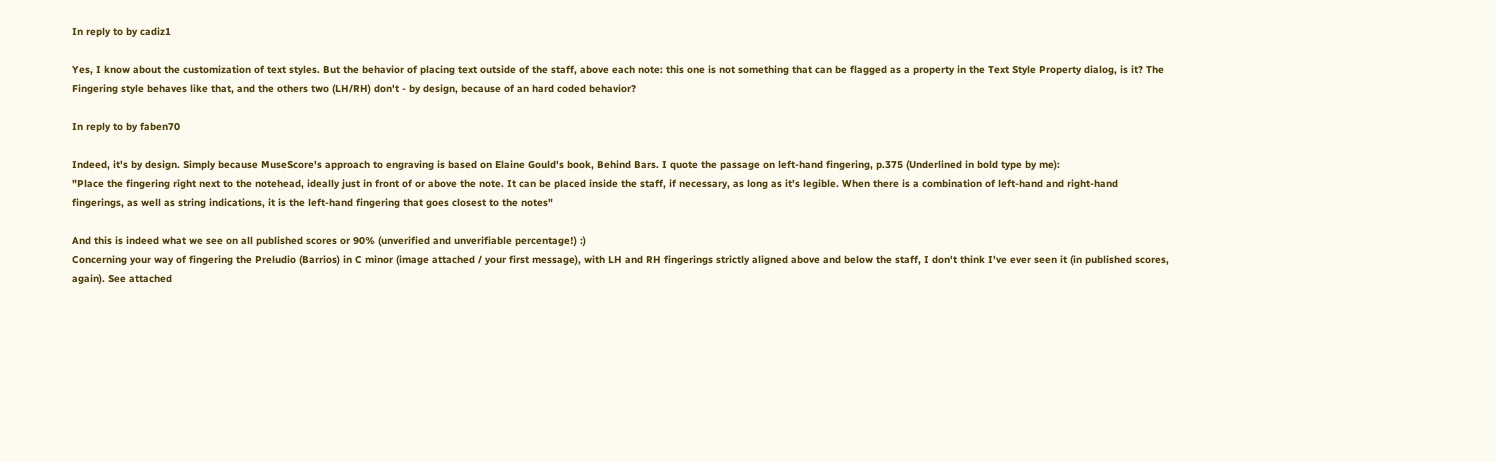In reply to by cadiz1

Yes, I know about the customization of text styles. But the behavior of placing text outside of the staff, above each note: this one is not something that can be flagged as a property in the Text Style Property dialog, is it? The Fingering style behaves like that, and the others two (LH/RH) don't - by design, because of an hard coded behavior?

In reply to by faben70

Indeed, it's by design. Simply because MuseScore's approach to engraving is based on Elaine Gould's book, Behind Bars. I quote the passage on left-hand fingering, p.375 (Underlined in bold type by me):
"Place the fingering right next to the notehead, ideally just in front of or above the note. It can be placed inside the staff, if necessary, as long as it's legible. When there is a combination of left-hand and right-hand fingerings, as well as string indications, it is the left-hand fingering that goes closest to the notes"

And this is indeed what we see on all published scores or 90% (unverified and unverifiable percentage!) :)
Concerning your way of fingering the Preludio (Barrios) in C minor (image attached / your first message), with LH and RH fingerings strictly aligned above and below the staff, I don't think I've ever seen it (in published scores, again). See attached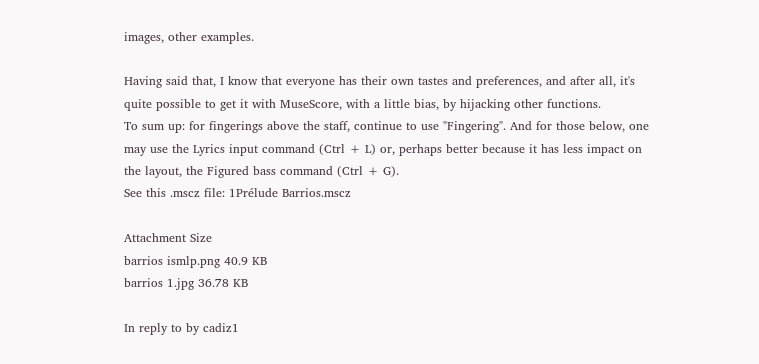images, other examples.

Having said that, I know that everyone has their own tastes and preferences, and after all, it's quite possible to get it with MuseScore, with a little bias, by hijacking other functions.
To sum up: for fingerings above the staff, continue to use "Fingering". And for those below, one may use the Lyrics input command (Ctrl + L) or, perhaps better because it has less impact on the layout, the Figured bass command (Ctrl + G).
See this .mscz file: 1Prélude Barrios.mscz

Attachment Size
barrios ismlp.png 40.9 KB
barrios 1.jpg 36.78 KB

In reply to by cadiz1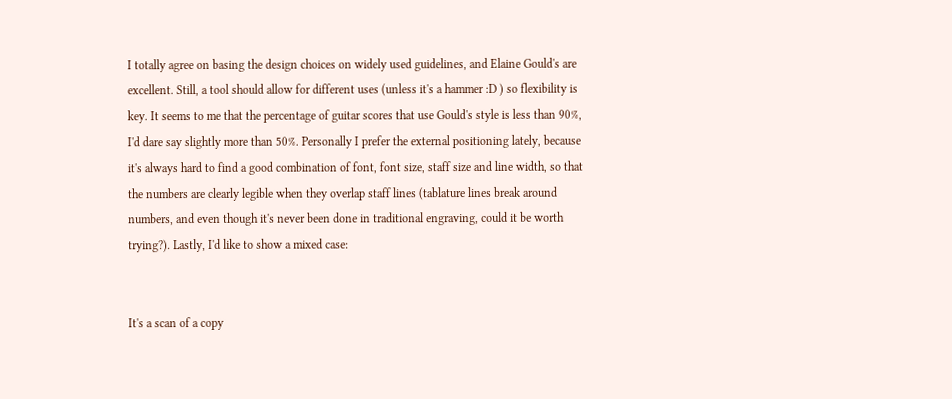I totally agree on basing the design choices on widely used guidelines, and Elaine Gould's are excellent. Still, a tool should allow for different uses (unless it's a hammer :D ) so flexibility is key. It seems to me that the percentage of guitar scores that use Gould's style is less than 90%, I'd dare say slightly more than 50%. Personally I prefer the external positioning lately, because it's always hard to find a good combination of font, font size, staff size and line width, so that the numbers are clearly legible when they overlap staff lines (tablature lines break around numbers, and even though it's never been done in traditional engraving, could it be worth trying?). Lastly, I'd like to show a mixed case:


It's a scan of a copy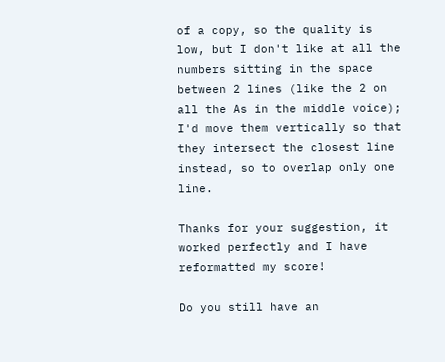of a copy, so the quality is low, but I don't like at all the numbers sitting in the space between 2 lines (like the 2 on all the As in the middle voice); I'd move them vertically so that they intersect the closest line instead, so to overlap only one line.

Thanks for your suggestion, it worked perfectly and I have reformatted my score!

Do you still have an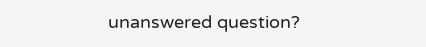unanswered question?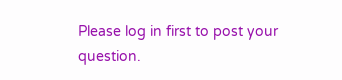Please log in first to post your question.